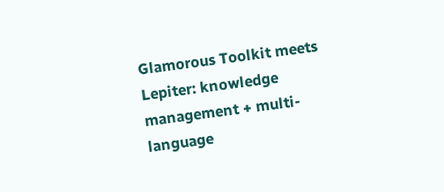Glamorous Toolkit meets Lepiter: knowledge management + multi-language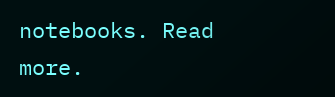notebooks. Read more.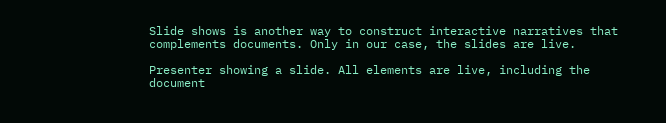Slide shows is another way to construct interactive narratives that complements documents. Only in our case, the slides are live.

Presenter showing a slide. All elements are live, including the document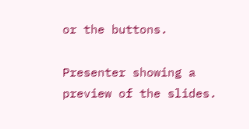or the buttons.

Presenter showing a preview of the slides.